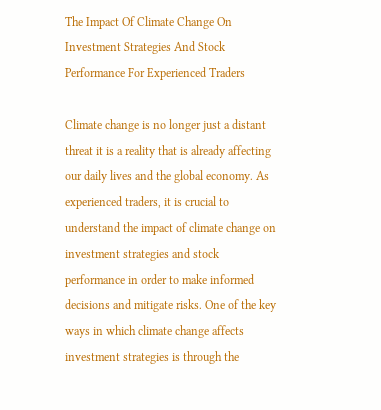The Impact Of Climate Change On Investment Strategies And Stock Performance For Experienced Traders

Climate change is no longer just a distant threat it is a reality that is already affecting our daily lives and the global economy. As experienced traders, it is crucial to understand the impact of climate change on investment strategies and stock performance in order to make informed decisions and mitigate risks. One of the key ways in which climate change affects investment strategies is through the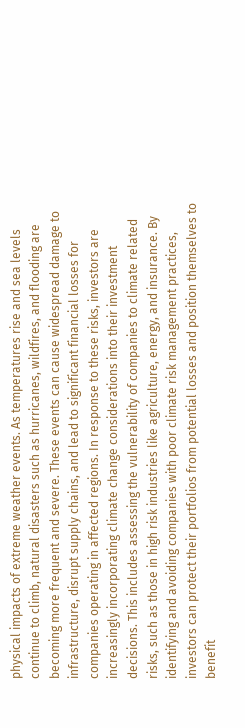physical impacts of extreme weather events. As temperatures rise and sea levels continue to climb, natural disasters such as hurricanes, wildfires, and flooding are becoming more frequent and severe. These events can cause widespread damage to infrastructure, disrupt supply chains, and lead to significant financial losses for companies operating in affected regions. In response to these risks, investors are increasingly incorporating climate change considerations into their investment decisions. This includes assessing the vulnerability of companies to climate related risks, such as those in high risk industries like agriculture, energy, and insurance. By identifying and avoiding companies with poor climate risk management practices, investors can protect their portfolios from potential losses and position themselves to benefit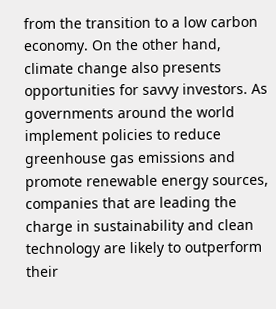from the transition to a low carbon economy. On the other hand, climate change also presents opportunities for savvy investors. As governments around the world implement policies to reduce greenhouse gas emissions and promote renewable energy sources, companies that are leading the charge in sustainability and clean technology are likely to outperform their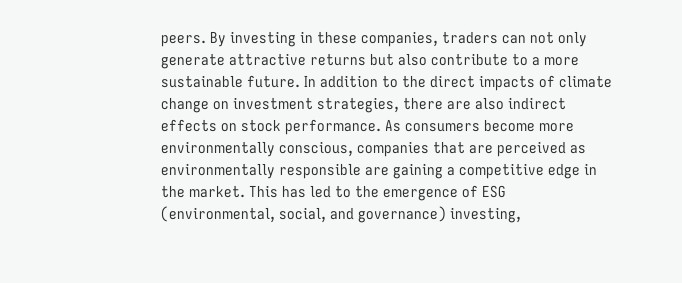peers. By investing in these companies, traders can not only generate attractive returns but also contribute to a more sustainable future. In addition to the direct impacts of climate change on investment strategies, there are also indirect effects on stock performance. As consumers become more environmentally conscious, companies that are perceived as environmentally responsible are gaining a competitive edge in the market. This has led to the emergence of ESG (environmental, social, and governance) investing,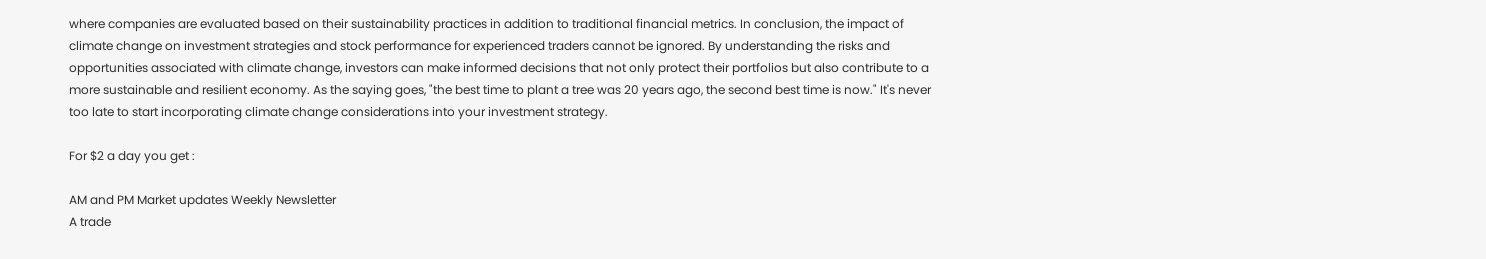where companies are evaluated based on their sustainability practices in addition to traditional financial metrics. In conclusion, the impact of climate change on investment strategies and stock performance for experienced traders cannot be ignored. By understanding the risks and opportunities associated with climate change, investors can make informed decisions that not only protect their portfolios but also contribute to a more sustainable and resilient economy. As the saying goes, "the best time to plant a tree was 20 years ago, the second best time is now." It's never too late to start incorporating climate change considerations into your investment strategy.

For $2 a day you get :

AM and PM Market updates Weekly Newsletter
A trade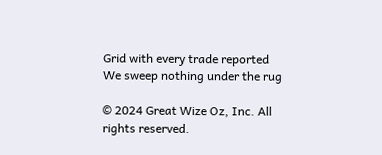Grid with every trade reported
We sweep nothing under the rug

© 2024 Great Wize Oz, Inc. All rights reserved.